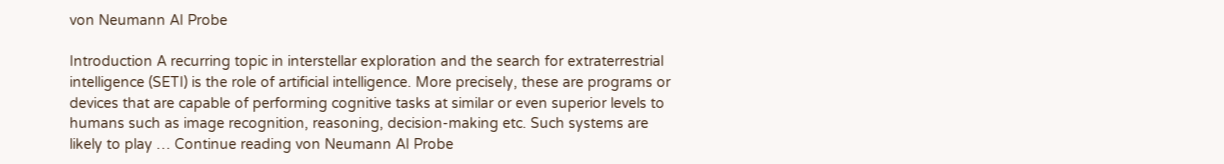von Neumann AI Probe

Introduction A recurring topic in interstellar exploration and the search for extraterrestrial intelligence (SETI) is the role of artificial intelligence. More precisely, these are programs or devices that are capable of performing cognitive tasks at similar or even superior levels to humans such as image recognition, reasoning, decision-making etc. Such systems are likely to play … Continue reading von Neumann AI Probe